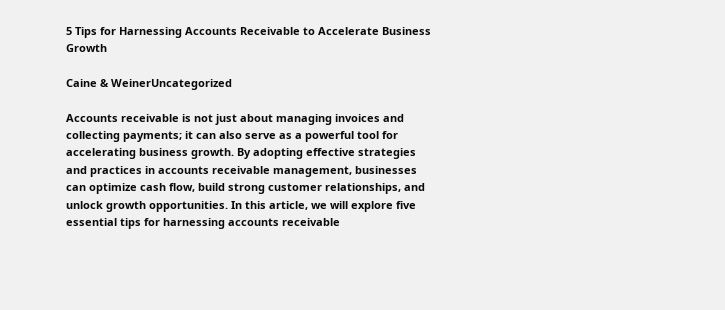5 Tips for Harnessing Accounts Receivable to Accelerate Business Growth

Caine & WeinerUncategorized

Accounts receivable is not just about managing invoices and collecting payments; it can also serve as a powerful tool for accelerating business growth. By adopting effective strategies and practices in accounts receivable management, businesses can optimize cash flow, build strong customer relationships, and unlock growth opportunities. In this article, we will explore five essential tips for harnessing accounts receivable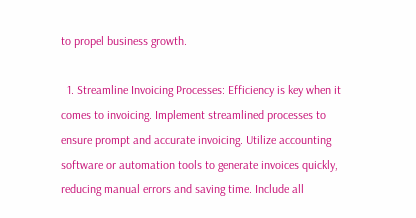to propel business growth.

  1. Streamline Invoicing Processes: Efficiency is key when it comes to invoicing. Implement streamlined processes to ensure prompt and accurate invoicing. Utilize accounting software or automation tools to generate invoices quickly, reducing manual errors and saving time. Include all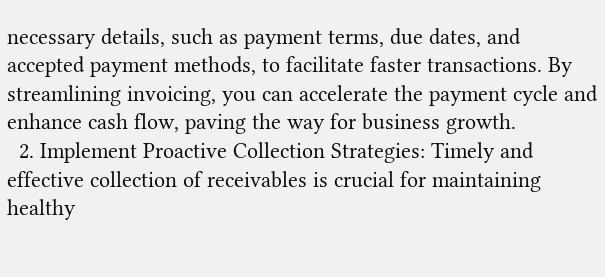necessary details, such as payment terms, due dates, and accepted payment methods, to facilitate faster transactions. By streamlining invoicing, you can accelerate the payment cycle and enhance cash flow, paving the way for business growth.
  2. Implement Proactive Collection Strategies: Timely and effective collection of receivables is crucial for maintaining healthy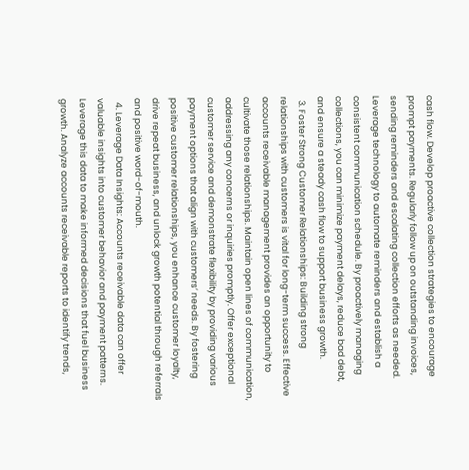cash flow. Develop proactive collection strategies to encourage prompt payments. Regularly follow up on outstanding invoices, sending reminders and escalating collection efforts as needed. Leverage technology to automate reminders and establish a consistent communication schedule. By proactively managing collections, you can minimize payment delays, reduce bad debt, and ensure a steady cash flow to support business growth.
  3. Foster Strong Customer Relationships: Building strong relationships with customers is vital for long-term success. Effective accounts receivable management provides an opportunity to cultivate those relationships. Maintain open lines of communication, addressing any concerns or inquiries promptly. Offer exceptional customer service and demonstrate flexibility by providing various payment options that align with customers’ needs. By fostering positive customer relationships, you enhance customer loyalty, drive repeat business, and unlock growth potential through referrals and positive word-of-mouth.
  4. Leverage Data Insights: Accounts receivable data can offer valuable insights into customer behavior and payment patterns. Leverage this data to make informed decisions that fuel business growth. Analyze accounts receivable reports to identify trends,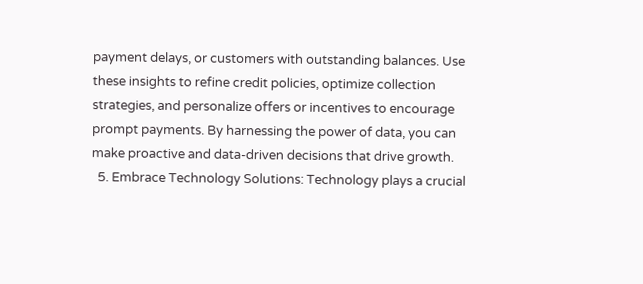payment delays, or customers with outstanding balances. Use these insights to refine credit policies, optimize collection strategies, and personalize offers or incentives to encourage prompt payments. By harnessing the power of data, you can make proactive and data-driven decisions that drive growth.
  5. Embrace Technology Solutions: Technology plays a crucial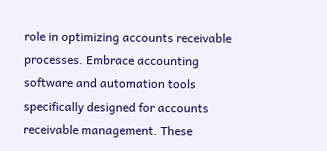role in optimizing accounts receivable processes. Embrace accounting software and automation tools specifically designed for accounts receivable management. These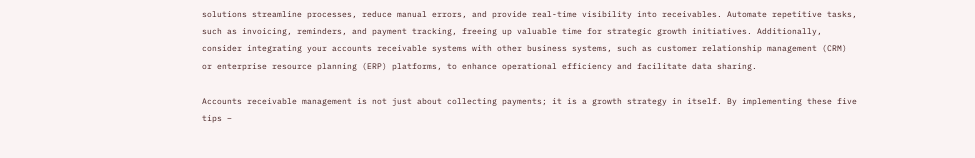solutions streamline processes, reduce manual errors, and provide real-time visibility into receivables. Automate repetitive tasks, such as invoicing, reminders, and payment tracking, freeing up valuable time for strategic growth initiatives. Additionally, consider integrating your accounts receivable systems with other business systems, such as customer relationship management (CRM) or enterprise resource planning (ERP) platforms, to enhance operational efficiency and facilitate data sharing.

Accounts receivable management is not just about collecting payments; it is a growth strategy in itself. By implementing these five tips –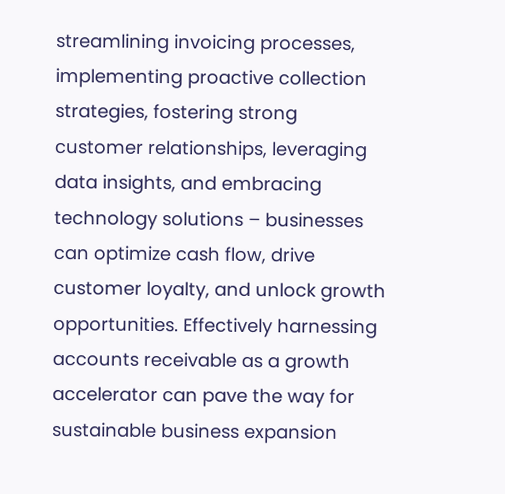streamlining invoicing processes, implementing proactive collection strategies, fostering strong customer relationships, leveraging data insights, and embracing technology solutions – businesses can optimize cash flow, drive customer loyalty, and unlock growth opportunities. Effectively harnessing accounts receivable as a growth accelerator can pave the way for sustainable business expansion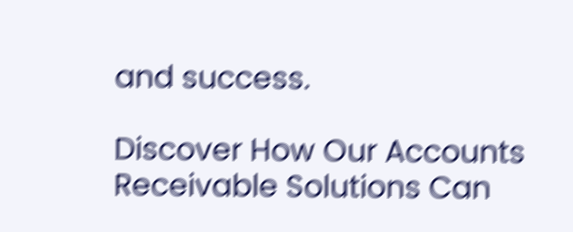and success.

Discover How Our Accounts Receivable Solutions Can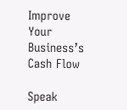Improve Your Business’s Cash Flow

Speak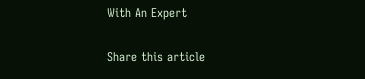With An Expert

Share this article